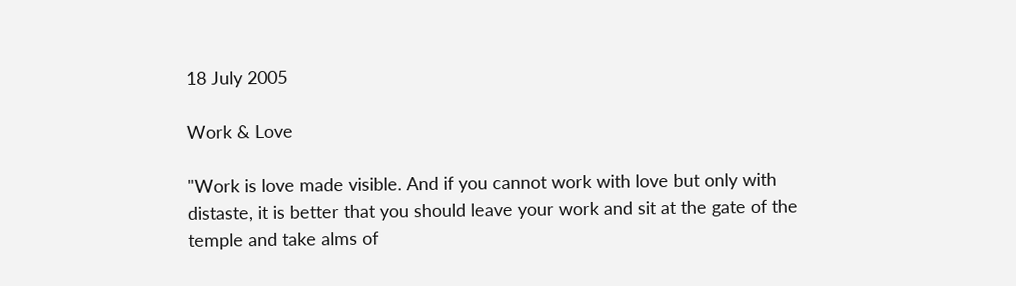18 July 2005

Work & Love

"Work is love made visible. And if you cannot work with love but only with distaste, it is better that you should leave your work and sit at the gate of the temple and take alms of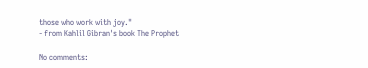those who work with joy."
- from Kahlil Gibran's book The Prophet

No comments: